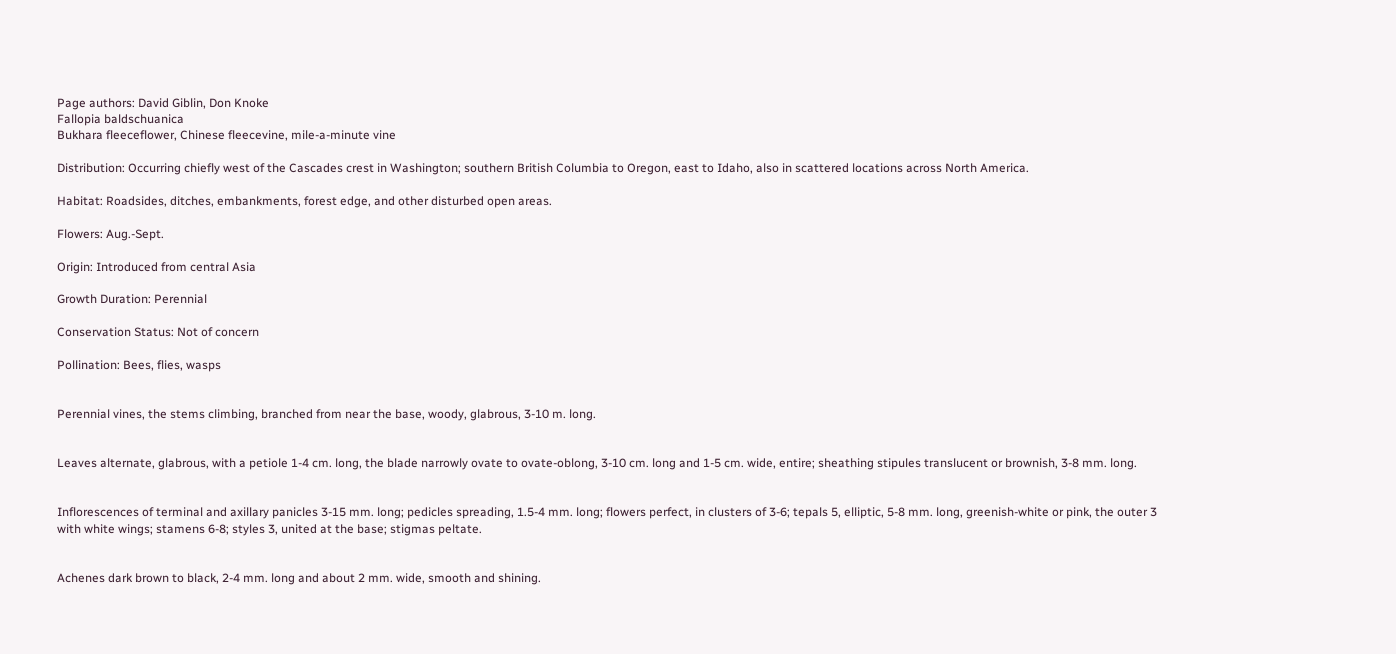Page authors: David Giblin, Don Knoke
Fallopia baldschuanica
Bukhara fleeceflower, Chinese fleecevine, mile-a-minute vine

Distribution: Occurring chiefly west of the Cascades crest in Washington; southern British Columbia to Oregon, east to Idaho, also in scattered locations across North America.

Habitat: Roadsides, ditches, embankments, forest edge, and other disturbed open areas.

Flowers: Aug.-Sept.

Origin: Introduced from central Asia

Growth Duration: Perennial

Conservation Status: Not of concern

Pollination: Bees, flies, wasps


Perennial vines, the stems climbing, branched from near the base, woody, glabrous, 3-10 m. long.


Leaves alternate, glabrous, with a petiole 1-4 cm. long, the blade narrowly ovate to ovate-oblong, 3-10 cm. long and 1-5 cm. wide, entire; sheathing stipules translucent or brownish, 3-8 mm. long.


Inflorescences of terminal and axillary panicles 3-15 mm. long; pedicles spreading, 1.5-4 mm. long; flowers perfect, in clusters of 3-6; tepals 5, elliptic, 5-8 mm. long, greenish-white or pink, the outer 3 with white wings; stamens 6-8; styles 3, united at the base; stigmas peltate.


Achenes dark brown to black, 2-4 mm. long and about 2 mm. wide, smooth and shining.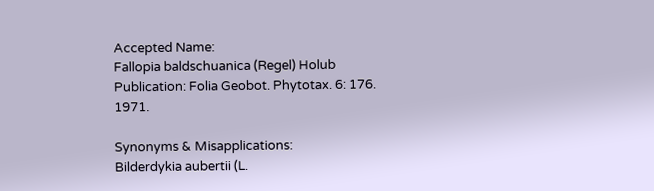Accepted Name:
Fallopia baldschuanica (Regel) Holub
Publication: Folia Geobot. Phytotax. 6: 176. 1971.

Synonyms & Misapplications:
Bilderdykia aubertii (L.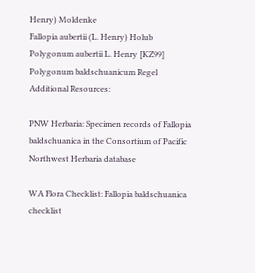Henry) Moldenke
Fallopia aubertii (L. Henry) Holub
Polygonum aubertii L. Henry [KZ99]
Polygonum baldschuanicum Regel
Additional Resources:

PNW Herbaria: Specimen records of Fallopia baldschuanica in the Consortium of Pacific Northwest Herbaria database

WA Flora Checklist: Fallopia baldschuanica checklist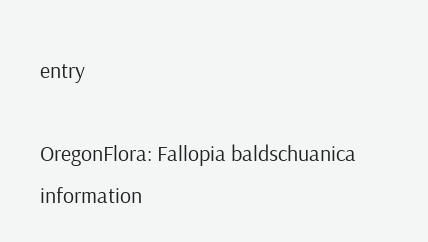entry

OregonFlora: Fallopia baldschuanica information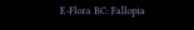E-Flora BC: Fallopia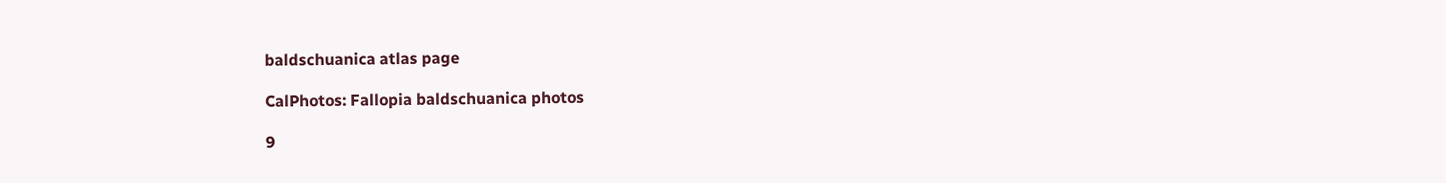baldschuanica atlas page

CalPhotos: Fallopia baldschuanica photos

9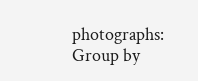photographs:
Group by